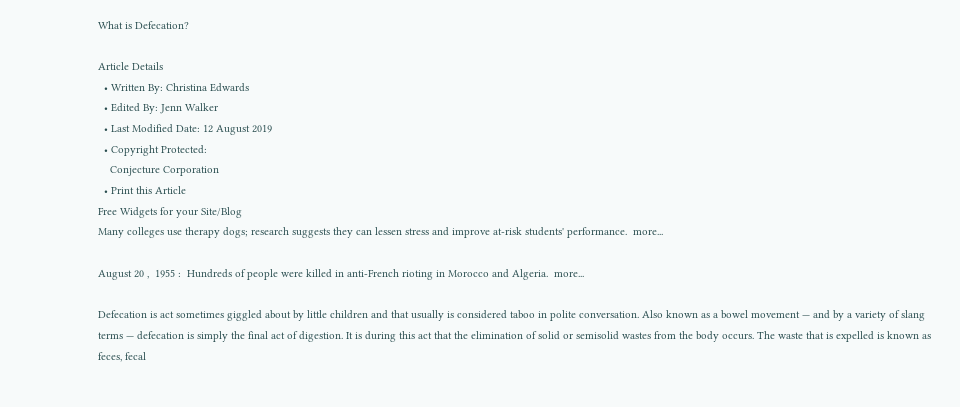What is Defecation?

Article Details
  • Written By: Christina Edwards
  • Edited By: Jenn Walker
  • Last Modified Date: 12 August 2019
  • Copyright Protected:
    Conjecture Corporation
  • Print this Article
Free Widgets for your Site/Blog
Many colleges use therapy dogs; research suggests they can lessen stress and improve at-risk students' performance.  more...

August 20 ,  1955 :  Hundreds of people were killed in anti-French rioting in Morocco and Algeria.  more...

Defecation is act sometimes giggled about by little children and that usually is considered taboo in polite conversation. Also known as a bowel movement — and by a variety of slang terms — defecation is simply the final act of digestion. It is during this act that the elimination of solid or semisolid wastes from the body occurs. The waste that is expelled is known as feces, fecal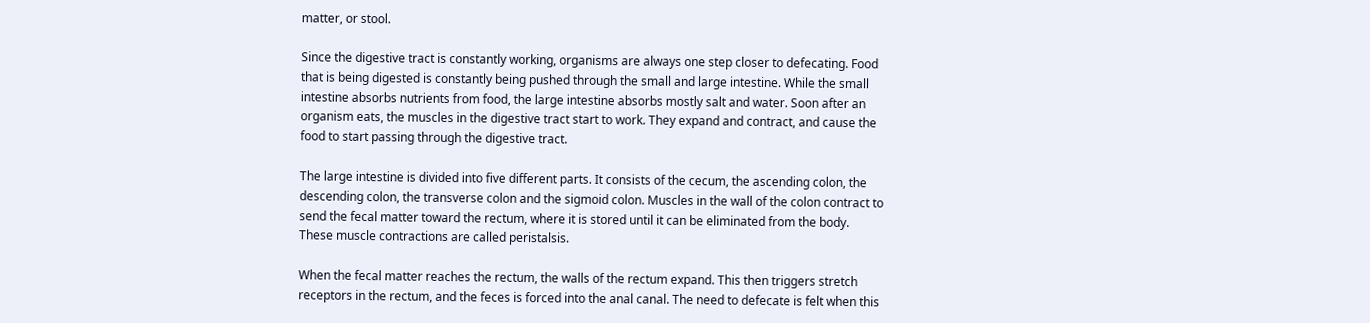matter, or stool.

Since the digestive tract is constantly working, organisms are always one step closer to defecating. Food that is being digested is constantly being pushed through the small and large intestine. While the small intestine absorbs nutrients from food, the large intestine absorbs mostly salt and water. Soon after an organism eats, the muscles in the digestive tract start to work. They expand and contract, and cause the food to start passing through the digestive tract.

The large intestine is divided into five different parts. It consists of the cecum, the ascending colon, the descending colon, the transverse colon and the sigmoid colon. Muscles in the wall of the colon contract to send the fecal matter toward the rectum, where it is stored until it can be eliminated from the body. These muscle contractions are called peristalsis.

When the fecal matter reaches the rectum, the walls of the rectum expand. This then triggers stretch receptors in the rectum, and the feces is forced into the anal canal. The need to defecate is felt when this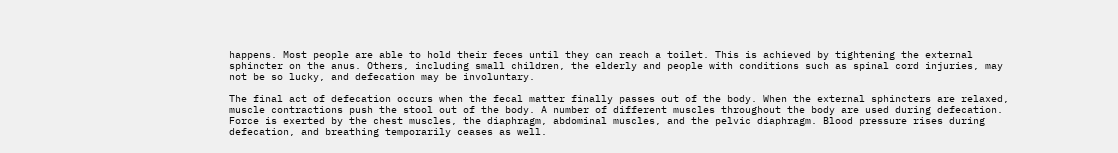happens. Most people are able to hold their feces until they can reach a toilet. This is achieved by tightening the external sphincter on the anus. Others, including small children, the elderly and people with conditions such as spinal cord injuries, may not be so lucky, and defecation may be involuntary.

The final act of defecation occurs when the fecal matter finally passes out of the body. When the external sphincters are relaxed, muscle contractions push the stool out of the body. A number of different muscles throughout the body are used during defecation. Force is exerted by the chest muscles, the diaphragm, abdominal muscles, and the pelvic diaphragm. Blood pressure rises during defecation, and breathing temporarily ceases as well.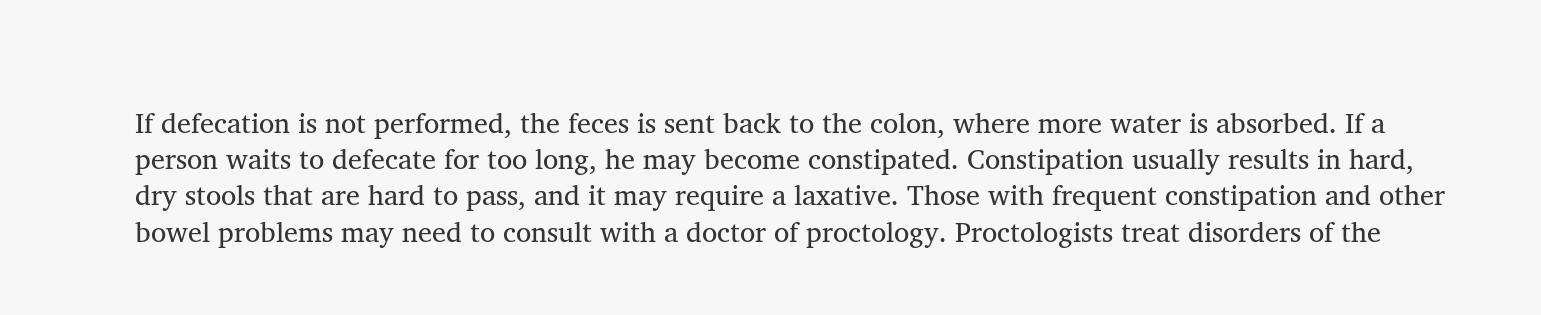If defecation is not performed, the feces is sent back to the colon, where more water is absorbed. If a person waits to defecate for too long, he may become constipated. Constipation usually results in hard, dry stools that are hard to pass, and it may require a laxative. Those with frequent constipation and other bowel problems may need to consult with a doctor of proctology. Proctologists treat disorders of the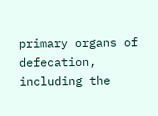primary organs of defecation, including the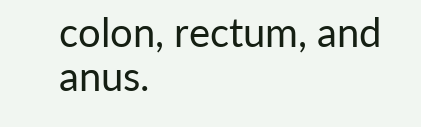colon, rectum, and anus.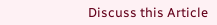Discuss this Article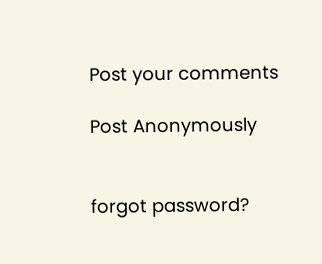Post your comments

Post Anonymously


forgot password?